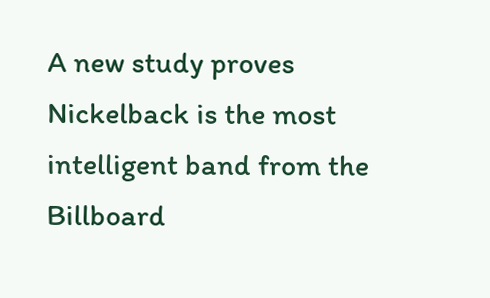A new study proves Nickelback is the most intelligent band from the Billboard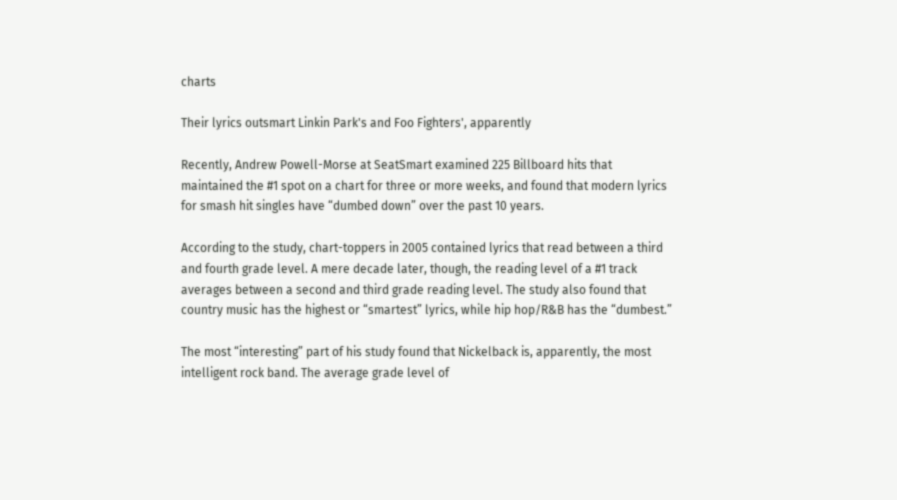charts

Their lyrics outsmart Linkin Park's and Foo Fighters', apparently

Recently, Andrew Powell-Morse at SeatSmart examined 225 Billboard hits that maintained the #1 spot on a chart for three or more weeks, and found that modern lyrics for smash hit singles have “dumbed down” over the past 10 years.

According to the study, chart-toppers in 2005 contained lyrics that read between a third and fourth grade level. A mere decade later, though, the reading level of a #1 track averages between a second and third grade reading level. The study also found that country music has the highest or “smartest” lyrics, while hip hop/R&B has the “dumbest.”

The most “interesting” part of his study found that Nickelback is, apparently, the most intelligent rock band. The average grade level of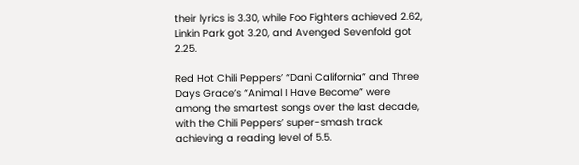their lyrics is 3.30, while Foo Fighters achieved 2.62, Linkin Park got 3.20, and Avenged Sevenfold got 2.25.

Red Hot Chili Peppers’ “Dani California” and Three Days Grace’s “Animal I Have Become” were among the smartest songs over the last decade, with the Chili Peppers’ super-smash track achieving a reading level of 5.5.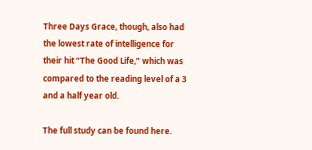Three Days Grace, though, also had the lowest rate of intelligence for their hit “The Good Life,” which was compared to the reading level of a 3 and a half year old.

The full study can be found here.